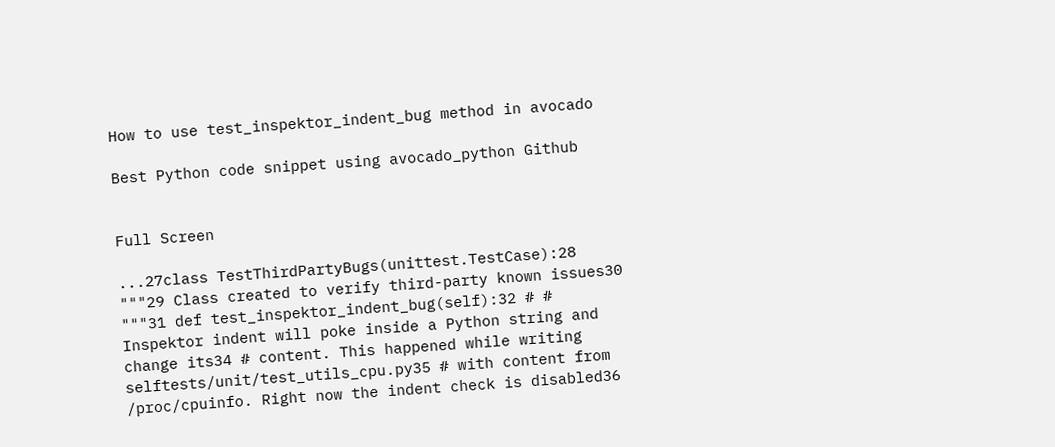How to use test_inspektor_indent_bug method in avocado

Best Python code snippet using avocado_python Github


Full Screen

...27class TestThirdPartyBugs(unittest.TestCase):28 """29 Class created to verify third-party known issues30 """31 def test_inspektor_indent_bug(self):32 # # Inspektor indent will poke inside a Python string and change its34 # content. This happened while writing selftests/unit/test_utils_cpu.py35 # with content from /proc/cpuinfo. Right now the indent check is disabled36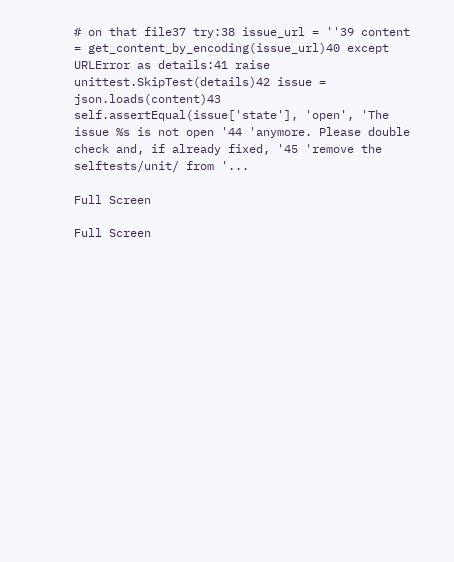# on that file37 try:38 issue_url = ''39 content = get_content_by_encoding(issue_url)40 except URLError as details:41 raise unittest.SkipTest(details)42 issue = json.loads(content)43 self.assertEqual(issue['state'], 'open', 'The issue %s is not open '44 'anymore. Please double check and, if already fixed, '45 'remove the selftests/unit/ from '...

Full Screen

Full Screen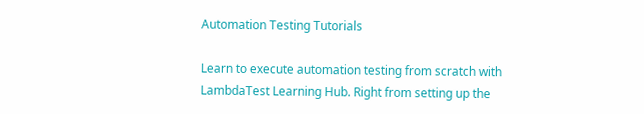Automation Testing Tutorials

Learn to execute automation testing from scratch with LambdaTest Learning Hub. Right from setting up the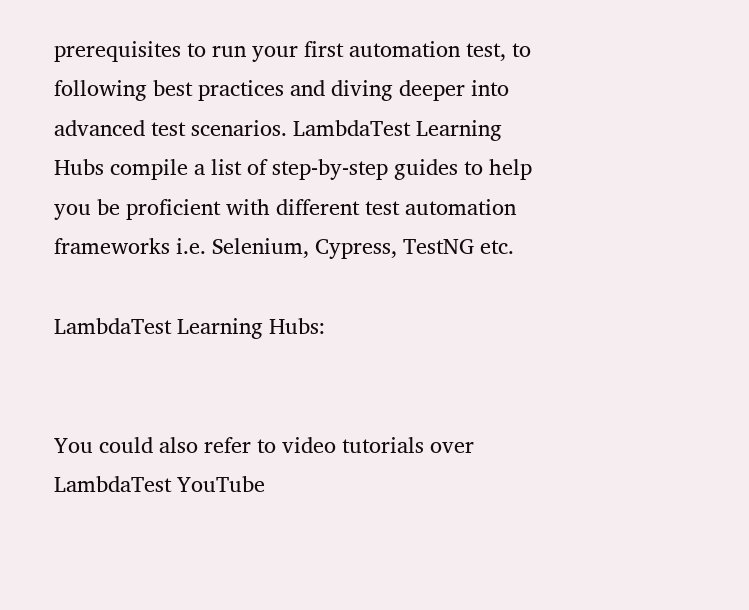prerequisites to run your first automation test, to following best practices and diving deeper into advanced test scenarios. LambdaTest Learning Hubs compile a list of step-by-step guides to help you be proficient with different test automation frameworks i.e. Selenium, Cypress, TestNG etc.

LambdaTest Learning Hubs:


You could also refer to video tutorials over LambdaTest YouTube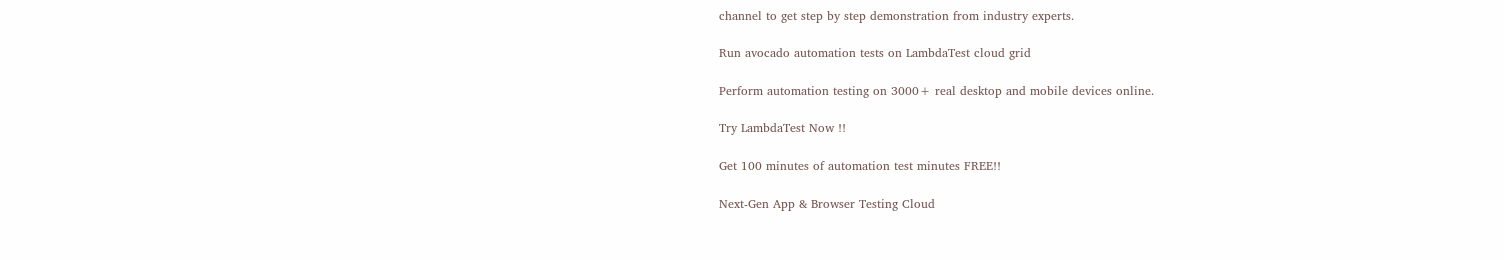channel to get step by step demonstration from industry experts.

Run avocado automation tests on LambdaTest cloud grid

Perform automation testing on 3000+ real desktop and mobile devices online.

Try LambdaTest Now !!

Get 100 minutes of automation test minutes FREE!!

Next-Gen App & Browser Testing Cloud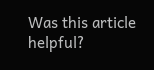Was this article helpful?